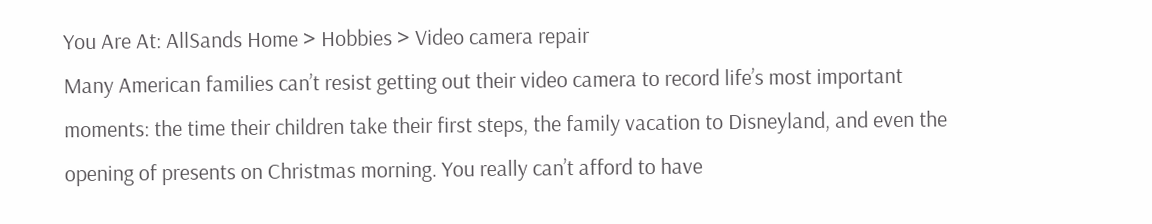You Are At: AllSands Home > Hobbies > Video camera repair
Many American families can’t resist getting out their video camera to record life’s most important moments: the time their children take their first steps, the family vacation to Disneyland, and even the opening of presents on Christmas morning. You really can’t afford to have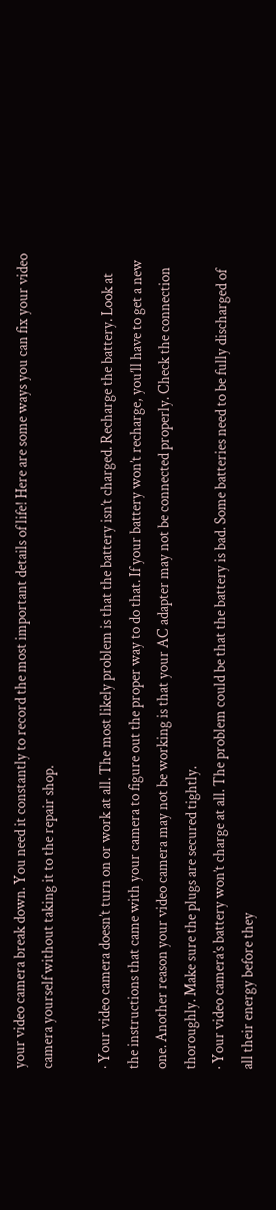your video camera break down. You need it constantly to record the most important details of life! Here are some ways you can fix your video camera yourself without taking it to the repair shop.

· Your video camera doesn’t turn on or work at all. The most likely problem is that the battery isn’t charged. Recharge the battery. Look at the instructions that came with your camera to figure out the proper way to do that. If your battery won’t recharge, you’ll have to get a new one. Another reason your video camera may not be working is that your AC adapter may not be connected properly. Check the connection thoroughly. Make sure the plugs are secured tightly.
· Your video camera’s battery won’t charge at all. The problem could be that the battery is bad. Some batteries need to be fully discharged of all their energy before they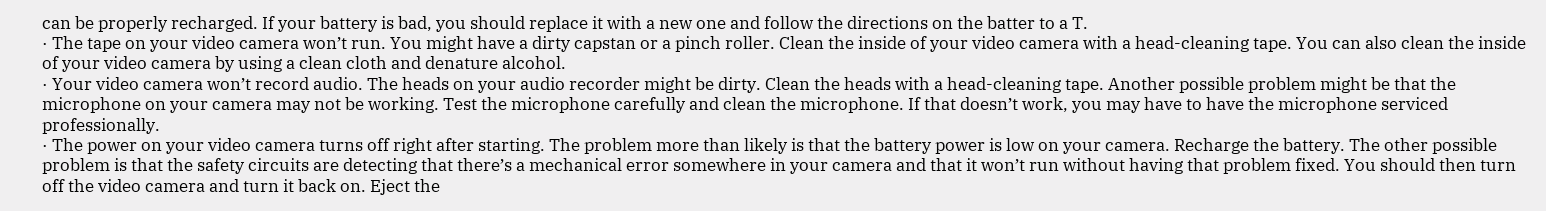can be properly recharged. If your battery is bad, you should replace it with a new one and follow the directions on the batter to a T.
· The tape on your video camera won’t run. You might have a dirty capstan or a pinch roller. Clean the inside of your video camera with a head-cleaning tape. You can also clean the inside of your video camera by using a clean cloth and denature alcohol.
· Your video camera won’t record audio. The heads on your audio recorder might be dirty. Clean the heads with a head-cleaning tape. Another possible problem might be that the microphone on your camera may not be working. Test the microphone carefully and clean the microphone. If that doesn’t work, you may have to have the microphone serviced professionally.
· The power on your video camera turns off right after starting. The problem more than likely is that the battery power is low on your camera. Recharge the battery. The other possible problem is that the safety circuits are detecting that there’s a mechanical error somewhere in your camera and that it won’t run without having that problem fixed. You should then turn off the video camera and turn it back on. Eject the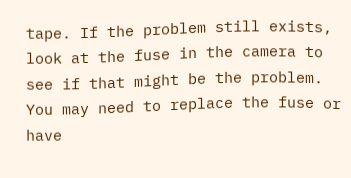tape. If the problem still exists, look at the fuse in the camera to see if that might be the problem. You may need to replace the fuse or have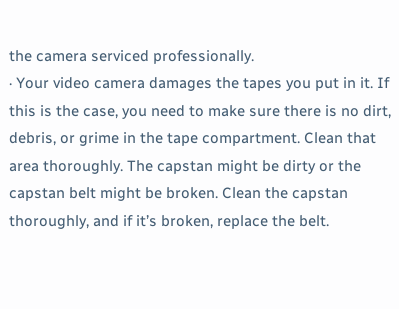the camera serviced professionally.
· Your video camera damages the tapes you put in it. If this is the case, you need to make sure there is no dirt, debris, or grime in the tape compartment. Clean that area thoroughly. The capstan might be dirty or the capstan belt might be broken. Clean the capstan thoroughly, and if it’s broken, replace the belt.